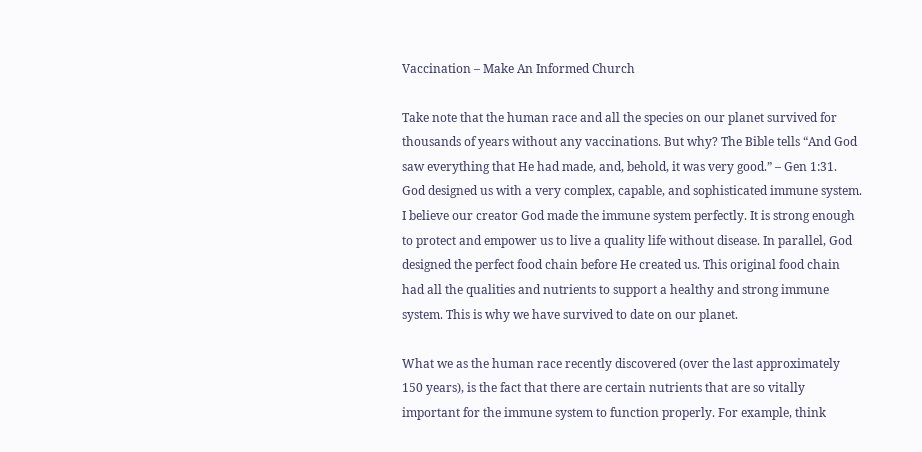Vaccination – Make An Informed Church

Take note that the human race and all the species on our planet survived for thousands of years without any vaccinations. But why? The Bible tells “And God saw everything that He had made, and, behold, it was very good.” – Gen 1:31.
God designed us with a very complex, capable, and sophisticated immune system. I believe our creator God made the immune system perfectly. It is strong enough to protect and empower us to live a quality life without disease. In parallel, God designed the perfect food chain before He created us. This original food chain had all the qualities and nutrients to support a healthy and strong immune system. This is why we have survived to date on our planet.

What we as the human race recently discovered (over the last approximately 150 years), is the fact that there are certain nutrients that are so vitally important for the immune system to function properly. For example, think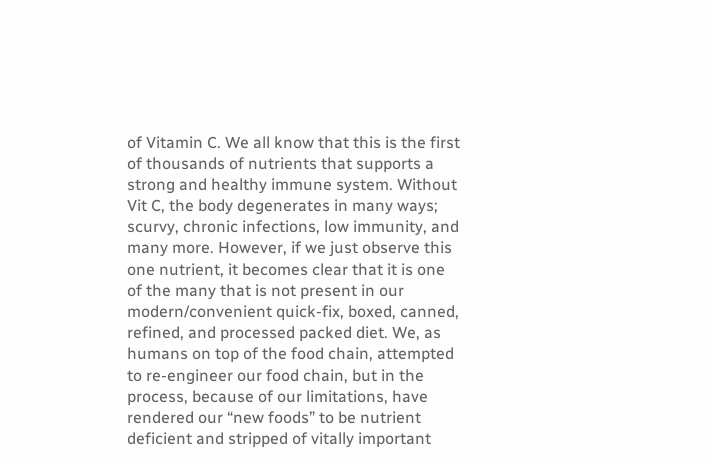of Vitamin C. We all know that this is the first of thousands of nutrients that supports a strong and healthy immune system. Without Vit C, the body degenerates in many ways; scurvy, chronic infections, low immunity, and many more. However, if we just observe this one nutrient, it becomes clear that it is one of the many that is not present in our modern/convenient quick-fix, boxed, canned, refined, and processed packed diet. We, as humans on top of the food chain, attempted to re-engineer our food chain, but in the process, because of our limitations, have rendered our “new foods” to be nutrient deficient and stripped of vitally important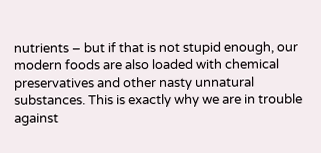nutrients – but if that is not stupid enough, our modern foods are also loaded with chemical preservatives and other nasty unnatural substances. This is exactly why we are in trouble against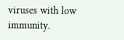viruses with low immunity.